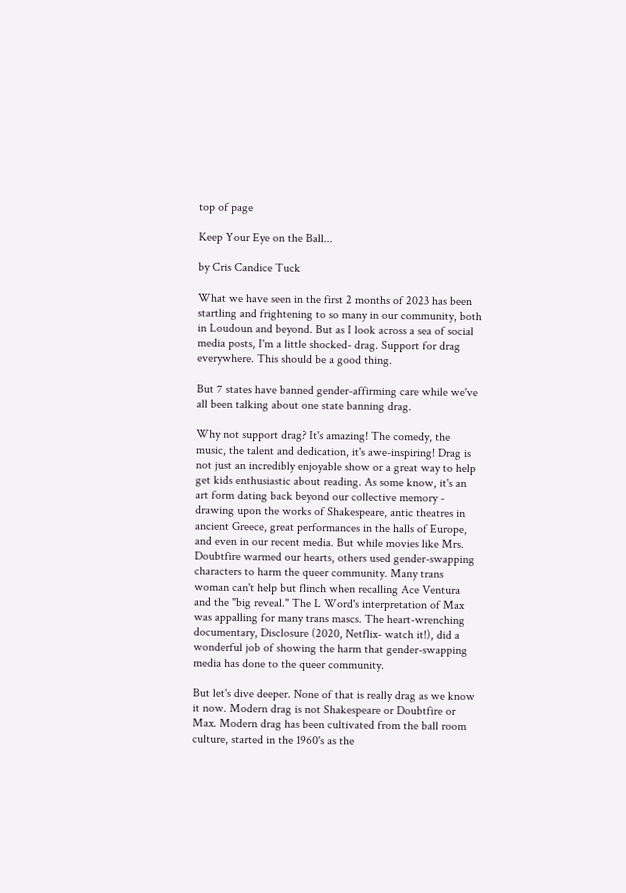top of page

Keep Your Eye on the Ball...

by Cris Candice Tuck

What we have seen in the first 2 months of 2023 has been startling and frightening to so many in our community, both in Loudoun and beyond. But as I look across a sea of social media posts, I'm a little shocked- drag. Support for drag everywhere. This should be a good thing.

But 7 states have banned gender-affirming care while we've all been talking about one state banning drag.

Why not support drag? It's amazing! The comedy, the music, the talent and dedication, it's awe-inspiring! Drag is not just an incredibly enjoyable show or a great way to help get kids enthusiastic about reading. As some know, it's an art form dating back beyond our collective memory - drawing upon the works of Shakespeare, antic theatres in ancient Greece, great performances in the halls of Europe, and even in our recent media. But while movies like Mrs. Doubtfire warmed our hearts, others used gender-swapping characters to harm the queer community. Many trans woman can't help but flinch when recalling Ace Ventura and the "big reveal." The L Word's interpretation of Max was appalling for many trans mascs. The heart-wrenching documentary, Disclosure (2020, Netflix- watch it!), did a wonderful job of showing the harm that gender-swapping media has done to the queer community.

But let's dive deeper. None of that is really drag as we know it now. Modern drag is not Shakespeare or Doubtfire or Max. Modern drag has been cultivated from the ball room culture, started in the 1960's as the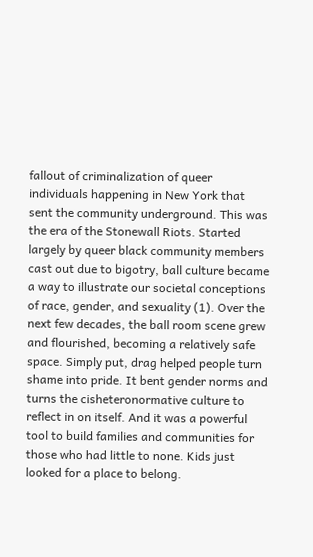fallout of criminalization of queer individuals happening in New York that sent the community underground. This was the era of the Stonewall Riots. Started largely by queer black community members cast out due to bigotry, ball culture became a way to illustrate our societal conceptions of race, gender, and sexuality (1). Over the next few decades, the ball room scene grew and flourished, becoming a relatively safe space. Simply put, drag helped people turn shame into pride. It bent gender norms and turns the cisheteronormative culture to reflect in on itself. And it was a powerful tool to build families and communities for those who had little to none. Kids just looked for a place to belong.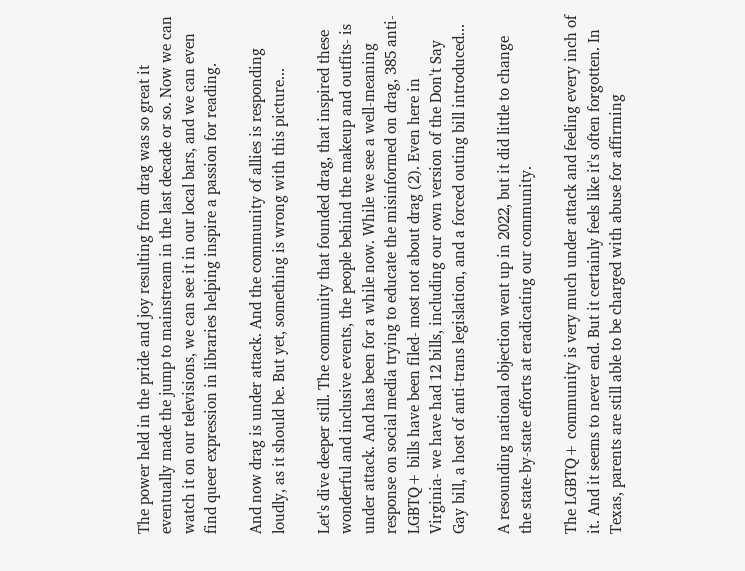The power held in the pride and joy resulting from drag was so great it eventually made the jump to mainstream in the last decade or so. Now we can watch it on our televisions, we can see it in our local bars, and we can even find queer expression in libraries helping inspire a passion for reading.

And now drag is under attack. And the community of allies is responding loudly, as it should be. But yet, something is wrong with this picture...

Let's dive deeper still. The community that founded drag, that inspired these wonderful and inclusive events, the people behind the makeup and outfits- is under attack. And has been for a while now. While we see a well-meaning response on social media trying to educate the misinformed on drag, 385 anti-LGBTQ+ bills have been filed- most not about drag (2). Even here in Virginia- we have had 12 bills, including our own version of the Don't Say Gay bill, a host of anti-trans legislation, and a forced outing bill introduced...

A resounding national objection went up in 2022, but it did little to change the state-by-state efforts at eradicating our community.

The LGBTQ+ community is very much under attack and feeling every inch of it. And it seems to never end. But it certainly feels like it's often forgotten. In Texas, parents are still able to be charged with abuse for affirming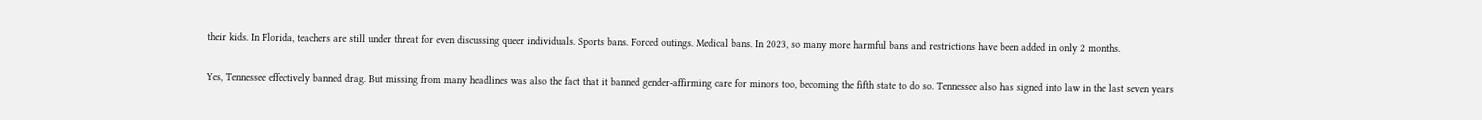their kids. In Florida, teachers are still under threat for even discussing queer individuals. Sports bans. Forced outings. Medical bans. In 2023, so many more harmful bans and restrictions have been added in only 2 months.

Yes, Tennessee effectively banned drag. But missing from many headlines was also the fact that it banned gender-affirming care for minors too, becoming the fifth state to do so. Tennessee also has signed into law in the last seven years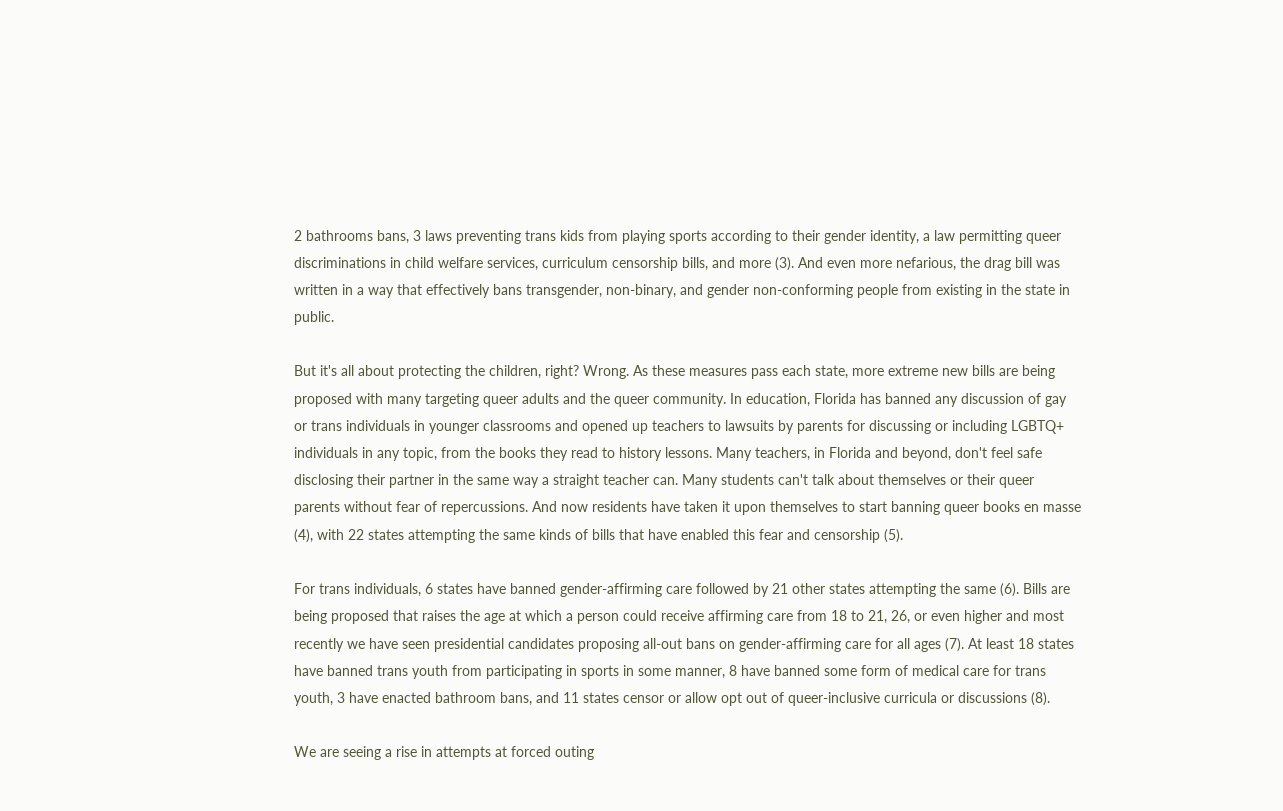2 bathrooms bans, 3 laws preventing trans kids from playing sports according to their gender identity, a law permitting queer discriminations in child welfare services, curriculum censorship bills, and more (3). And even more nefarious, the drag bill was written in a way that effectively bans transgender, non-binary, and gender non-conforming people from existing in the state in public.

But it's all about protecting the children, right? Wrong. As these measures pass each state, more extreme new bills are being proposed with many targeting queer adults and the queer community. In education, Florida has banned any discussion of gay or trans individuals in younger classrooms and opened up teachers to lawsuits by parents for discussing or including LGBTQ+ individuals in any topic, from the books they read to history lessons. Many teachers, in Florida and beyond, don't feel safe disclosing their partner in the same way a straight teacher can. Many students can't talk about themselves or their queer parents without fear of repercussions. And now residents have taken it upon themselves to start banning queer books en masse (4), with 22 states attempting the same kinds of bills that have enabled this fear and censorship (5).

For trans individuals, 6 states have banned gender-affirming care followed by 21 other states attempting the same (6). Bills are being proposed that raises the age at which a person could receive affirming care from 18 to 21, 26, or even higher and most recently we have seen presidential candidates proposing all-out bans on gender-affirming care for all ages (7). At least 18 states have banned trans youth from participating in sports in some manner, 8 have banned some form of medical care for trans youth, 3 have enacted bathroom bans, and 11 states censor or allow opt out of queer-inclusive curricula or discussions (8).

We are seeing a rise in attempts at forced outing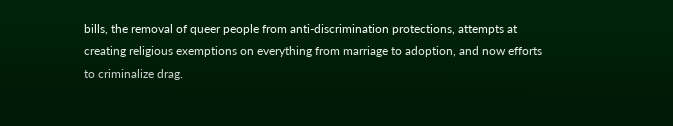bills, the removal of queer people from anti-discrimination protections, attempts at creating religious exemptions on everything from marriage to adoption, and now efforts to criminalize drag.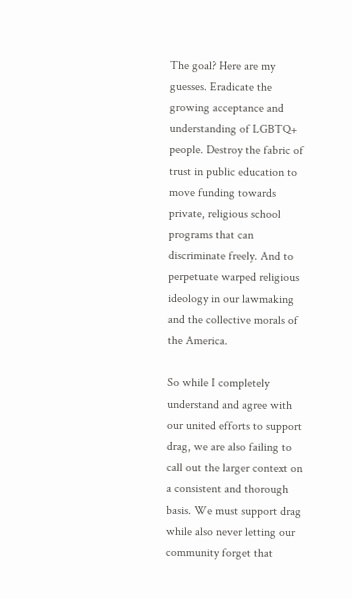The goal? Here are my guesses. Eradicate the growing acceptance and understanding of LGBTQ+ people. Destroy the fabric of trust in public education to move funding towards private, religious school programs that can discriminate freely. And to perpetuate warped religious ideology in our lawmaking and the collective morals of the America.

So while I completely understand and agree with our united efforts to support drag, we are also failing to call out the larger context on a consistent and thorough basis. We must support drag while also never letting our community forget that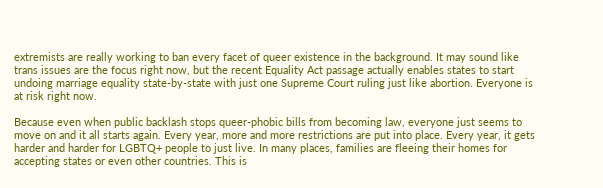extremists are really working to ban every facet of queer existence in the background. It may sound like trans issues are the focus right now, but the recent Equality Act passage actually enables states to start undoing marriage equality state-by-state with just one Supreme Court ruling just like abortion. Everyone is at risk right now.

Because even when public backlash stops queer-phobic bills from becoming law, everyone just seems to move on and it all starts again. Every year, more and more restrictions are put into place. Every year, it gets harder and harder for LGBTQ+ people to just live. In many places, families are fleeing their homes for accepting states or even other countries. This is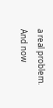a real problem. And now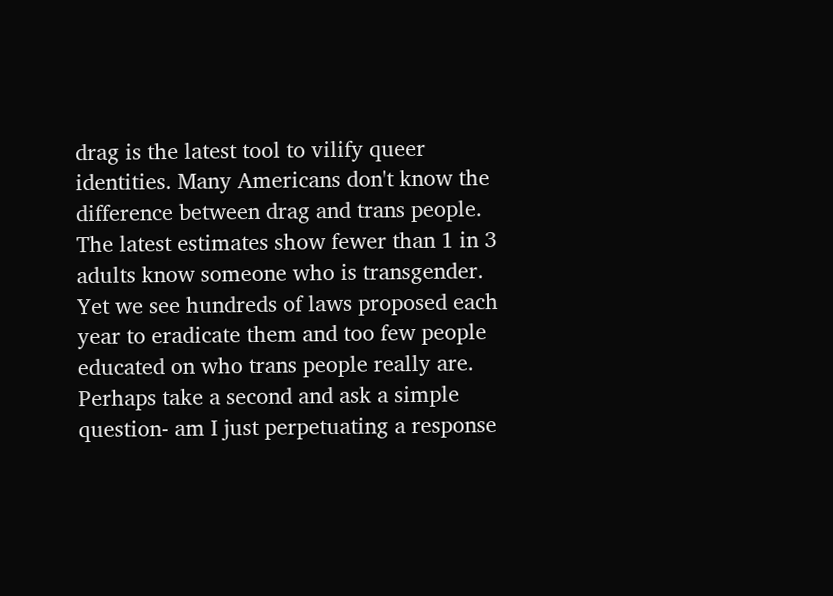drag is the latest tool to vilify queer identities. Many Americans don't know the difference between drag and trans people. The latest estimates show fewer than 1 in 3 adults know someone who is transgender. Yet we see hundreds of laws proposed each year to eradicate them and too few people educated on who trans people really are. Perhaps take a second and ask a simple question- am I just perpetuating a response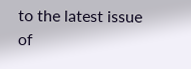to the latest issue of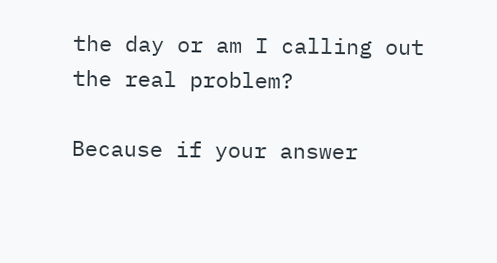the day or am I calling out the real problem?

Because if your answer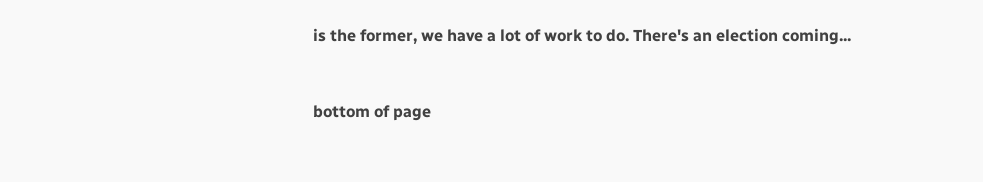is the former, we have a lot of work to do. There's an election coming...


bottom of page